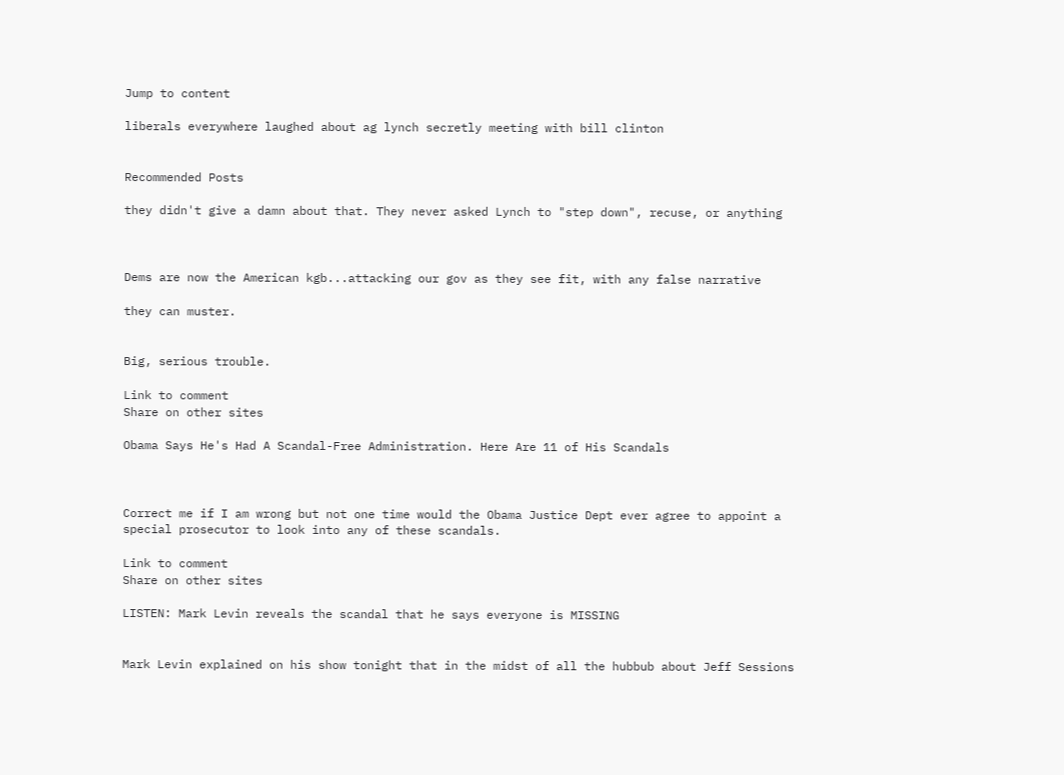Jump to content

liberals everywhere laughed about ag lynch secretly meeting with bill clinton


Recommended Posts

they didn't give a damn about that. They never asked Lynch to "step down", recuse, or anything



Dems are now the American kgb...attacking our gov as they see fit, with any false narrative

they can muster.


Big, serious trouble.

Link to comment
Share on other sites

Obama Says He's Had A Scandal-Free Administration. Here Are 11 of His Scandals



Correct me if I am wrong but not one time would the Obama Justice Dept ever agree to appoint a special prosecutor to look into any of these scandals.

Link to comment
Share on other sites

LISTEN: Mark Levin reveals the scandal that he says everyone is MISSING


Mark Levin explained on his show tonight that in the midst of all the hubbub about Jeff Sessions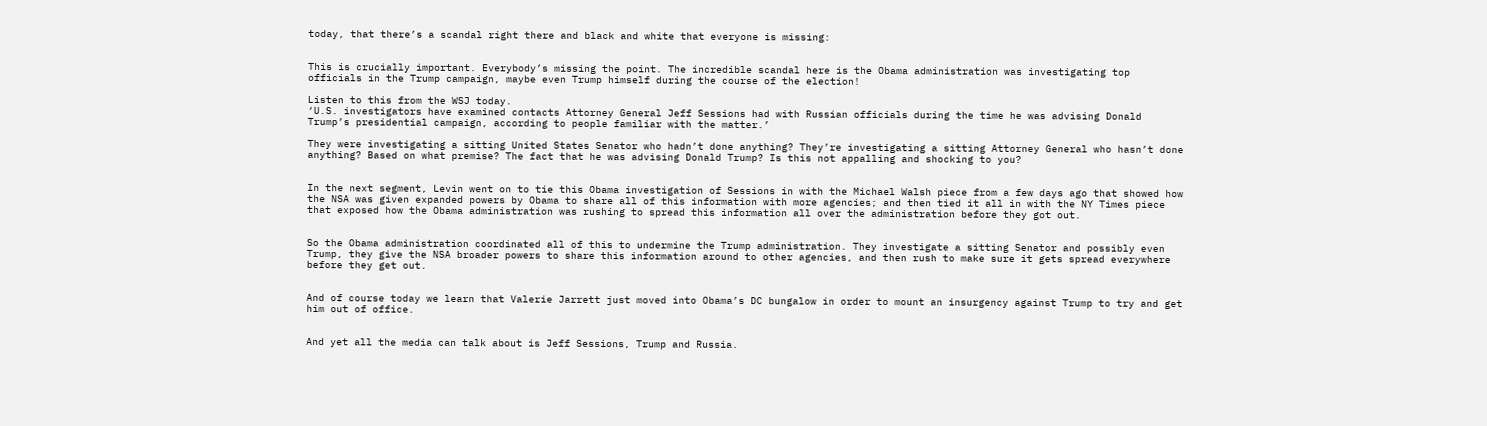today, that there’s a scandal right there and black and white that everyone is missing:


This is crucially important. Everybody’s missing the point. The incredible scandal here is the Obama administration was investigating top officials in the Trump campaign, maybe even Trump himself during the course of the election!

Listen to this from the WSJ today.
‘U.S. investigators have examined contacts Attorney General Jeff Sessions had with Russian officials during the time he was advising Donald Trump’s presidential campaign, according to people familiar with the matter.’

They were investigating a sitting United States Senator who hadn’t done anything? They’re investigating a sitting Attorney General who hasn’t done anything? Based on what premise? The fact that he was advising Donald Trump? Is this not appalling and shocking to you?


In the next segment, Levin went on to tie this Obama investigation of Sessions in with the Michael Walsh piece from a few days ago that showed how the NSA was given expanded powers by Obama to share all of this information with more agencies; and then tied it all in with the NY Times piece that exposed how the Obama administration was rushing to spread this information all over the administration before they got out.


So the Obama administration coordinated all of this to undermine the Trump administration. They investigate a sitting Senator and possibly even Trump, they give the NSA broader powers to share this information around to other agencies, and then rush to make sure it gets spread everywhere before they get out.


And of course today we learn that Valerie Jarrett just moved into Obama’s DC bungalow in order to mount an insurgency against Trump to try and get him out of office.


And yet all the media can talk about is Jeff Sessions, Trump and Russia.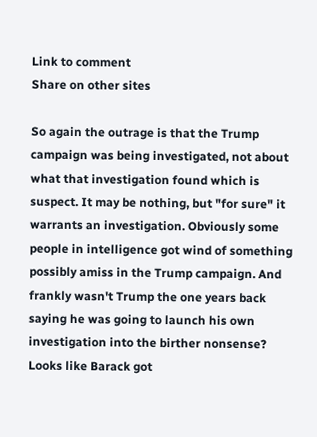Link to comment
Share on other sites

So again the outrage is that the Trump campaign was being investigated, not about what that investigation found which is suspect. It may be nothing, but "for sure" it warrants an investigation. Obviously some people in intelligence got wind of something possibly amiss in the Trump campaign. And frankly wasn't Trump the one years back saying he was going to launch his own investigation into the birther nonsense? Looks like Barack got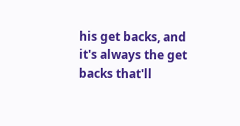his get backs, and it's always the get backs that'll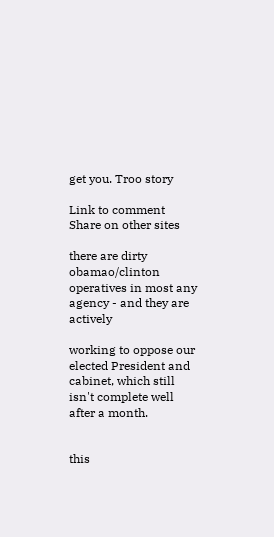get you. Troo story

Link to comment
Share on other sites

there are dirty obamao/clinton operatives in most any agency - and they are actively

working to oppose our elected President and cabinet, which still isn't complete well after a month.


this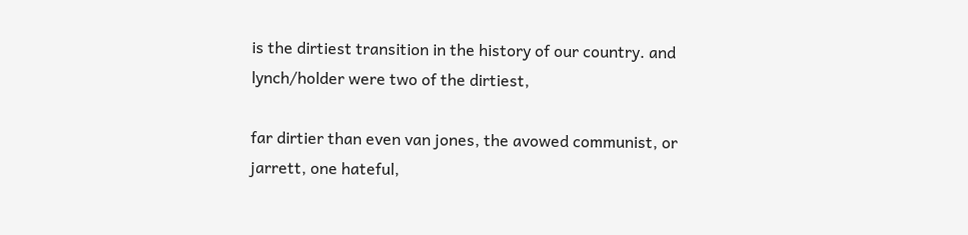is the dirtiest transition in the history of our country. and lynch/holder were two of the dirtiest,

far dirtier than even van jones, the avowed communist, or jarrett, one hateful,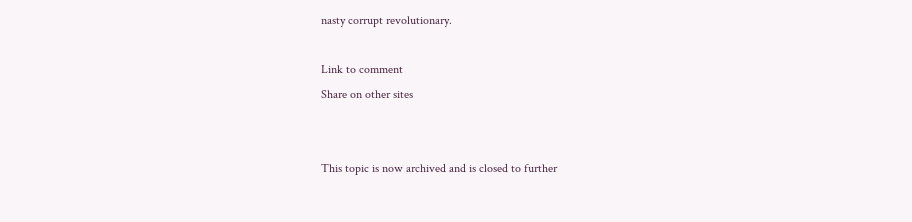nasty corrupt revolutionary.

Link to comment
Share on other sites


This topic is now archived and is closed to further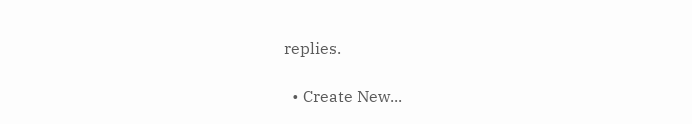replies.

  • Create New...